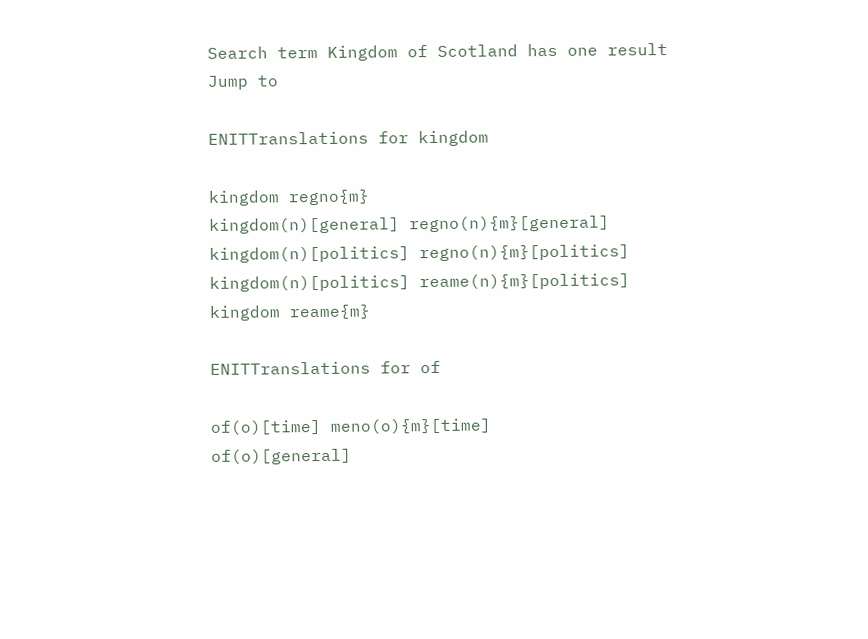Search term Kingdom of Scotland has one result
Jump to

ENITTranslations for kingdom

kingdom regno{m}
kingdom(n)[general] regno(n){m}[general]
kingdom(n)[politics] regno(n){m}[politics]
kingdom(n)[politics] reame(n){m}[politics]
kingdom reame{m}

ENITTranslations for of

of(o)[time] meno(o){m}[time]
of(o)[general]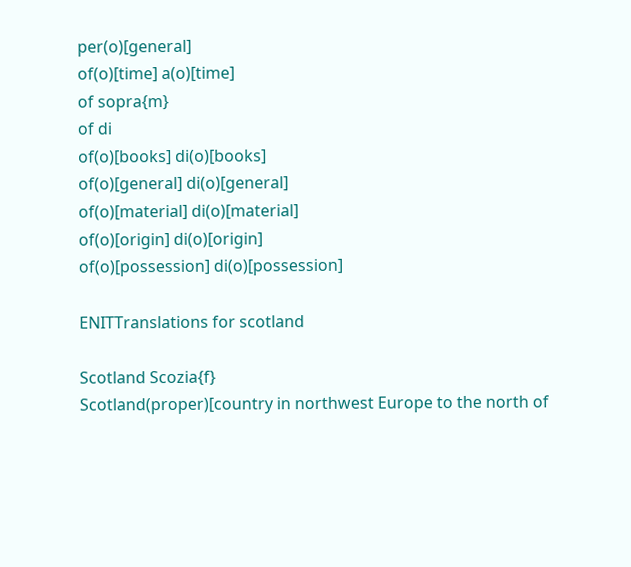per(o)[general]
of(o)[time] a(o)[time]
of sopra{m}
of di
of(o)[books] di(o)[books]
of(o)[general] di(o)[general]
of(o)[material] di(o)[material]
of(o)[origin] di(o)[origin]
of(o)[possession] di(o)[possession]

ENITTranslations for scotland

Scotland Scozia{f}
Scotland(proper)[country in northwest Europe to the north of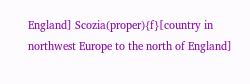England] Scozia(proper){f}[country in northwest Europe to the north of England]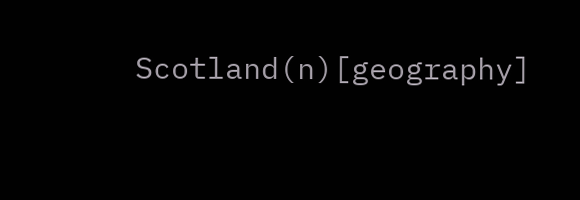Scotland(n)[geography]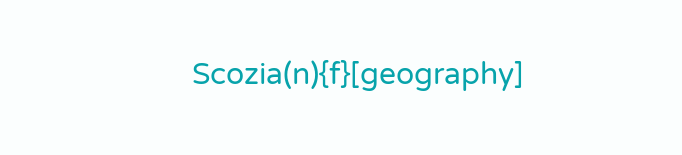Scozia(n){f}[geography]